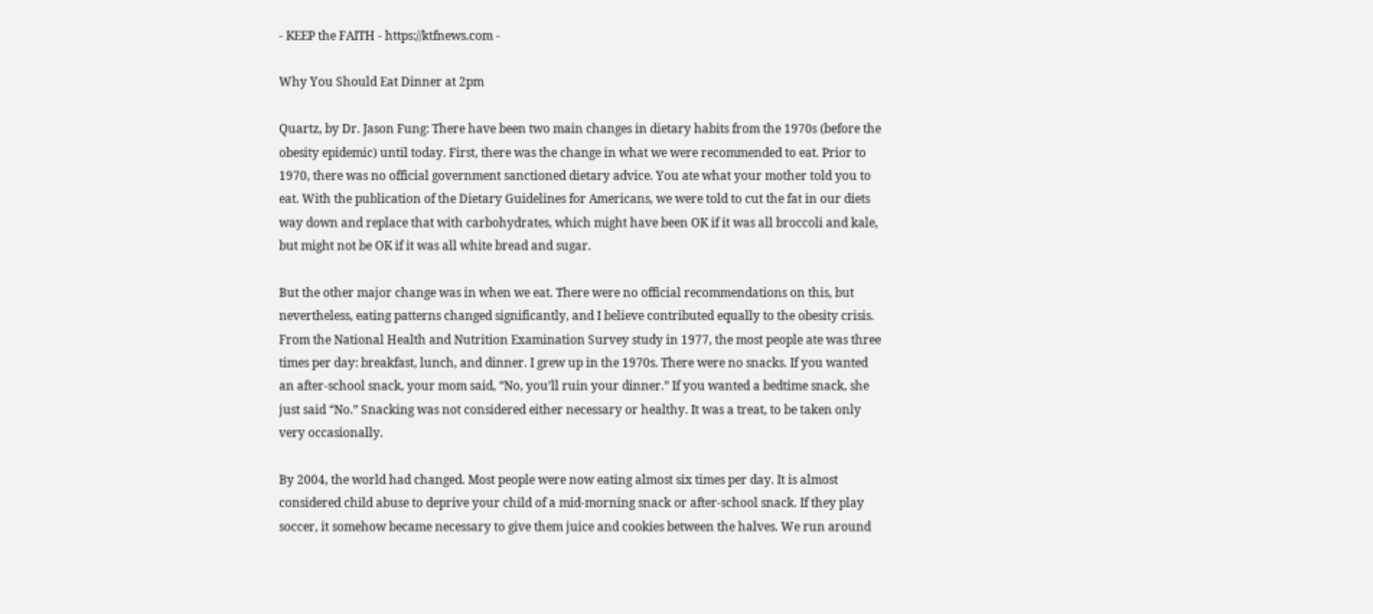- KEEP the FAITH - https://ktfnews.com -

Why You Should Eat Dinner at 2pm

Quartz, by Dr. Jason Fung: There have been two main changes in dietary habits from the 1970s (before the obesity epidemic) until today. First, there was the change in what we were recommended to eat. Prior to 1970, there was no official government sanctioned dietary advice. You ate what your mother told you to eat. With the publication of the Dietary Guidelines for Americans, we were told to cut the fat in our diets way down and replace that with carbohydrates, which might have been OK if it was all broccoli and kale, but might not be OK if it was all white bread and sugar.

But the other major change was in when we eat. There were no official recommendations on this, but nevertheless, eating patterns changed significantly, and I believe contributed equally to the obesity crisis. From the National Health and Nutrition Examination Survey study in 1977, the most people ate was three times per day: breakfast, lunch, and dinner. I grew up in the 1970s. There were no snacks. If you wanted an after-school snack, your mom said, “No, you’ll ruin your dinner.” If you wanted a bedtime snack, she just said “No.” Snacking was not considered either necessary or healthy. It was a treat, to be taken only very occasionally.

By 2004, the world had changed. Most people were now eating almost six times per day. It is almost considered child abuse to deprive your child of a mid-morning snack or after-school snack. If they play soccer, it somehow became necessary to give them juice and cookies between the halves. We run around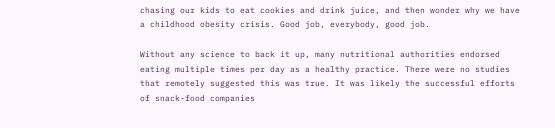chasing our kids to eat cookies and drink juice, and then wonder why we have a childhood obesity crisis. Good job, everybody, good job.

Without any science to back it up, many nutritional authorities endorsed eating multiple times per day as a healthy practice. There were no studies that remotely suggested this was true. It was likely the successful efforts of snack-food companies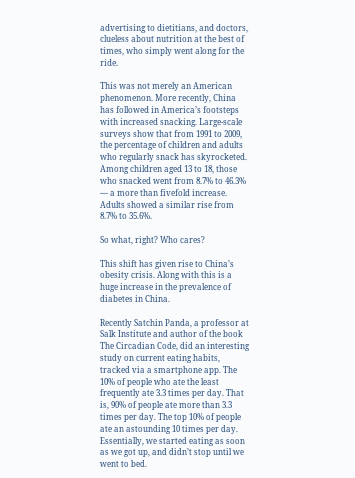advertising to dietitians, and doctors, clueless about nutrition at the best of times, who simply went along for the ride.

This was not merely an American phenomenon. More recently, China has followed in America’s footsteps with increased snacking. Large-scale surveys show that from 1991 to 2009, the percentage of children and adults who regularly snack has skyrocketed. Among children aged 13 to 18, those who snacked went from 8.7% to 46.3% — a more than fivefold increase. Adults showed a similar rise from 8.7% to 35.6%.

So what, right? Who cares?

This shift has given rise to China’s obesity crisis. Along with this is a huge increase in the prevalence of diabetes in China.

Recently Satchin Panda, a professor at Salk Institute and author of the book The Circadian Code, did an interesting study on current eating habits, tracked via a smartphone app. The 10% of people who ate the least frequently ate 3.3 times per day. That is, 90% of people ate more than 3.3 times per day. The top 10% of people ate an astounding 10 times per day. Essentially, we started eating as soon as we got up, and didn’t stop until we went to bed.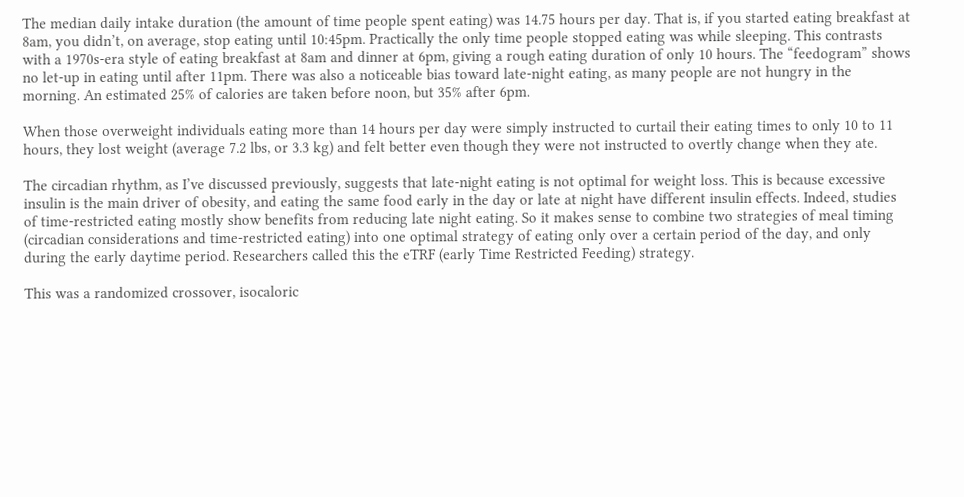The median daily intake duration (the amount of time people spent eating) was 14.75 hours per day. That is, if you started eating breakfast at 8am, you didn’t, on average, stop eating until 10:45pm. Practically the only time people stopped eating was while sleeping. This contrasts with a 1970s-era style of eating breakfast at 8am and dinner at 6pm, giving a rough eating duration of only 10 hours. The “feedogram” shows no let-up in eating until after 11pm. There was also a noticeable bias toward late-night eating, as many people are not hungry in the morning. An estimated 25% of calories are taken before noon, but 35% after 6pm.

When those overweight individuals eating more than 14 hours per day were simply instructed to curtail their eating times to only 10 to 11 hours, they lost weight (average 7.2 lbs, or 3.3 kg) and felt better even though they were not instructed to overtly change when they ate.

The circadian rhythm, as I’ve discussed previously, suggests that late-night eating is not optimal for weight loss. This is because excessive insulin is the main driver of obesity, and eating the same food early in the day or late at night have different insulin effects. Indeed, studies of time-restricted eating mostly show benefits from reducing late night eating. So it makes sense to combine two strategies of meal timing (circadian considerations and time-restricted eating) into one optimal strategy of eating only over a certain period of the day, and only during the early daytime period. Researchers called this the eTRF (early Time Restricted Feeding) strategy.

This was a randomized crossover, isocaloric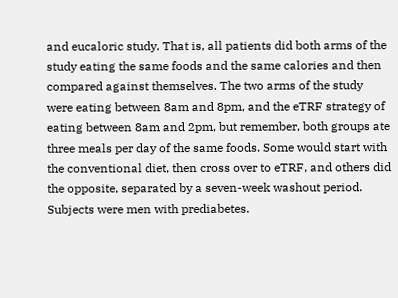and eucaloric study. That is, all patients did both arms of the study eating the same foods and the same calories and then compared against themselves. The two arms of the study were eating between 8am and 8pm, and the eTRF strategy of eating between 8am and 2pm, but remember, both groups ate three meals per day of the same foods. Some would start with the conventional diet, then cross over to eTRF, and others did the opposite, separated by a seven-week washout period. Subjects were men with prediabetes.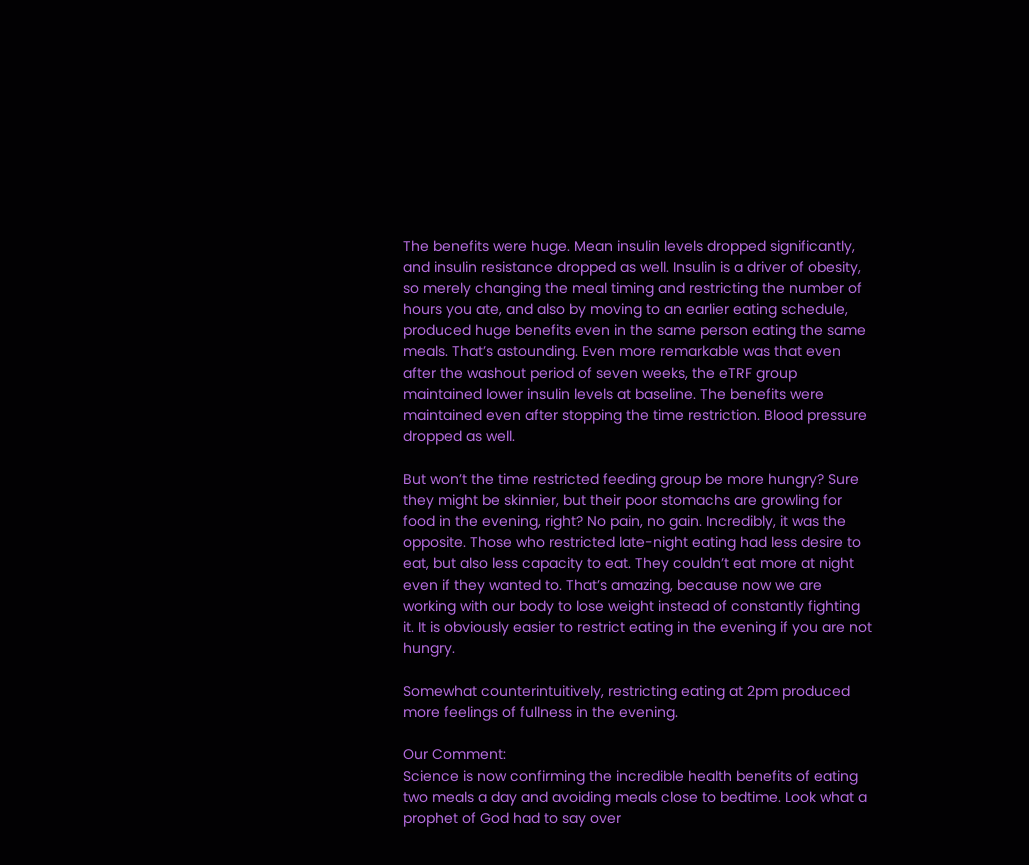The benefits were huge. Mean insulin levels dropped significantly, and insulin resistance dropped as well. Insulin is a driver of obesity, so merely changing the meal timing and restricting the number of hours you ate, and also by moving to an earlier eating schedule, produced huge benefits even in the same person eating the same meals. That’s astounding. Even more remarkable was that even after the washout period of seven weeks, the eTRF group maintained lower insulin levels at baseline. The benefits were maintained even after stopping the time restriction. Blood pressure dropped as well.

But won’t the time restricted feeding group be more hungry? Sure they might be skinnier, but their poor stomachs are growling for food in the evening, right? No pain, no gain. Incredibly, it was the opposite. Those who restricted late-night eating had less desire to eat, but also less capacity to eat. They couldn’t eat more at night even if they wanted to. That’s amazing, because now we are working with our body to lose weight instead of constantly fighting it. It is obviously easier to restrict eating in the evening if you are not hungry.

Somewhat counterintuitively, restricting eating at 2pm produced more feelings of fullness in the evening.

Our Comment:
Science is now confirming the incredible health benefits of eating two meals a day and avoiding meals close to bedtime. Look what a prophet of God had to say over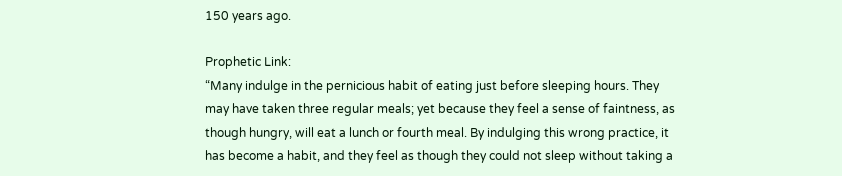150 years ago.

Prophetic Link:
“Many indulge in the pernicious habit of eating just before sleeping hours. They may have taken three regular meals; yet because they feel a sense of faintness, as though hungry, will eat a lunch or fourth meal. By indulging this wrong practice, it has become a habit, and they feel as though they could not sleep without taking a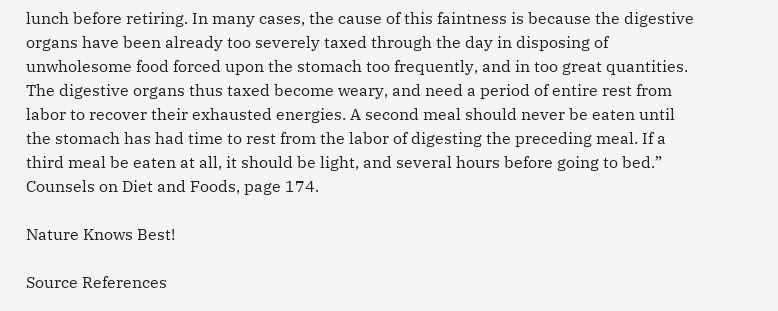lunch before retiring. In many cases, the cause of this faintness is because the digestive organs have been already too severely taxed through the day in disposing of unwholesome food forced upon the stomach too frequently, and in too great quantities. The digestive organs thus taxed become weary, and need a period of entire rest from labor to recover their exhausted energies. A second meal should never be eaten until the stomach has had time to rest from the labor of digesting the preceding meal. If a third meal be eaten at all, it should be light, and several hours before going to bed.” Counsels on Diet and Foods, page 174.

Nature Knows Best!

Source References